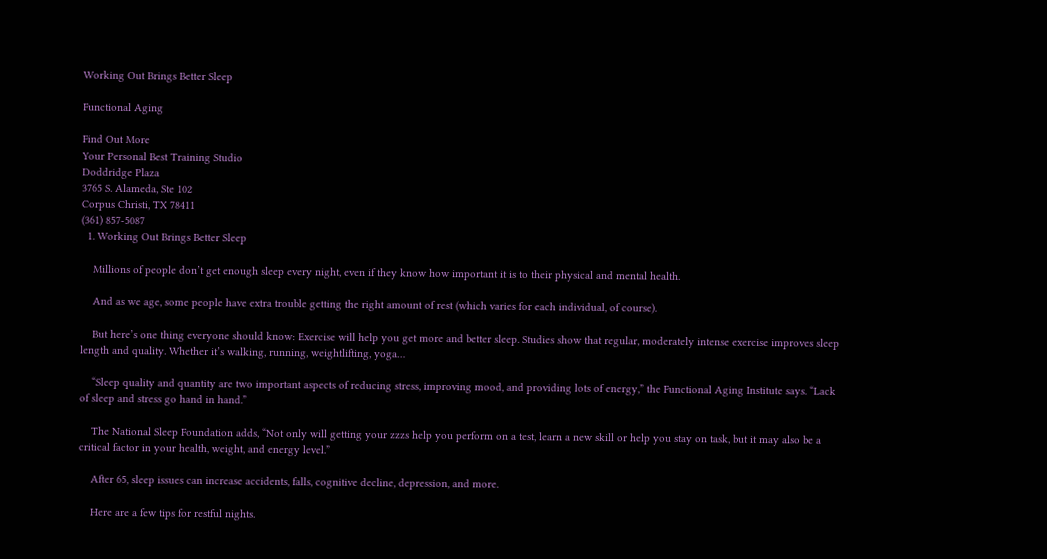Working Out Brings Better Sleep

Functional Aging

Find Out More
Your Personal Best Training Studio
Doddridge Plaza
3765 S. Alameda, Ste 102
Corpus Christi, TX 78411
(361) 857-5087
  1. Working Out Brings Better Sleep

    Millions of people don’t get enough sleep every night, even if they know how important it is to their physical and mental health.

    And as we age, some people have extra trouble getting the right amount of rest (which varies for each individual, of course).

    But here’s one thing everyone should know: Exercise will help you get more and better sleep. Studies show that regular, moderately intense exercise improves sleep length and quality. Whether it’s walking, running, weightlifting, yoga…

    “Sleep quality and quantity are two important aspects of reducing stress, improving mood, and providing lots of energy,” the Functional Aging Institute says. “Lack of sleep and stress go hand in hand.”

    The National Sleep Foundation adds, “Not only will getting your zzzs help you perform on a test, learn a new skill or help you stay on task, but it may also be a critical factor in your health, weight, and energy level.”

    After 65, sleep issues can increase accidents, falls, cognitive decline, depression, and more.

    Here are a few tips for restful nights.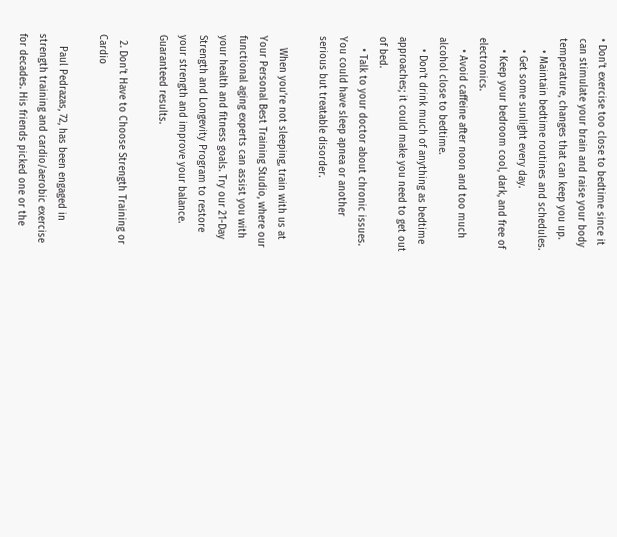• Don’t exercise too close to bedtime since it can stimulate your brain and raise your body temperature, changes that can keep you up.
    • Maintain bedtime routines and schedules.
    • Get some sunlight every day.
    • Keep your bedroom cool, dark, and free of electronics.
    • Avoid caffeine after noon and too much alcohol close to bedtime.
    • Don’t drink much of anything as bedtime approaches; it could make you need to get out of bed.
    • Talk to your doctor about chronic issues. You could have sleep apnea or another serious but treatable disorder.

    When you’re not sleeping, train with us at Your Personal Best Training Studio, where our functional aging experts can assist you with your health and fitness goals. Try our 21-Day Strength and Longevity Program to restore your strength and improve your balance. Guaranteed results.

  2. Don’t Have to Choose Strength Training or Cardio

    Paul Pedrazas, 72, has been engaged in strength training and cardio/aerobic exercise for decades. His friends picked one or the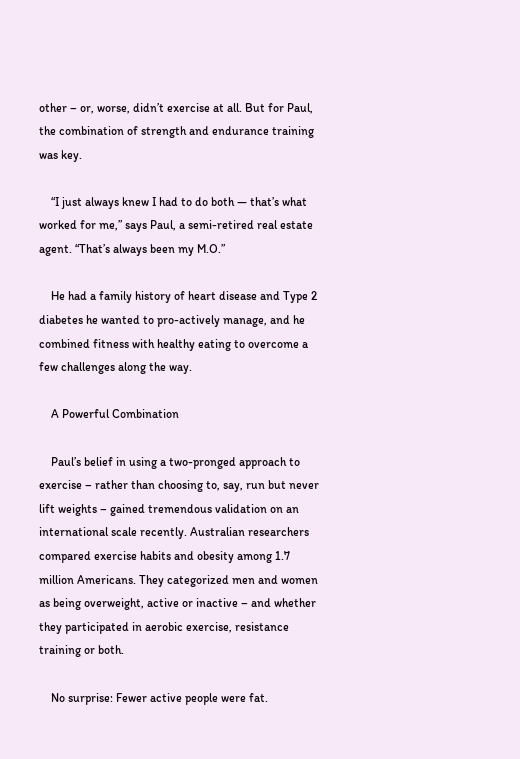other – or, worse, didn’t exercise at all. But for Paul, the combination of strength and endurance training was key.

    “I just always knew I had to do both — that’s what worked for me,” says Paul, a semi-retired real estate agent. “That’s always been my M.O.”

    He had a family history of heart disease and Type 2 diabetes he wanted to pro-actively manage, and he combined fitness with healthy eating to overcome a few challenges along the way.

    A Powerful Combination

    Paul’s belief in using a two-pronged approach to exercise – rather than choosing to, say, run but never lift weights – gained tremendous validation on an international scale recently. Australian researchers compared exercise habits and obesity among 1.7 million Americans. They categorized men and women as being overweight, active or inactive – and whether they participated in aerobic exercise, resistance training or both.

    No surprise: Fewer active people were fat.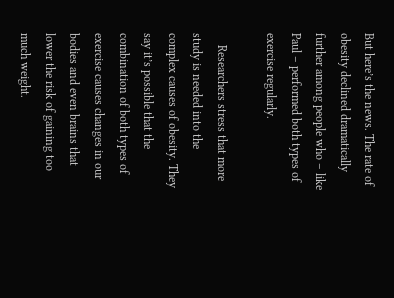But here’s the news. The rate of obesity declined dramatically further among people who – like Paul – performed both types of exercise regularly.

    Researchers stress that more study is needed into the complex causes of obesity. They say it’s possible that the combination of both types of exercise causes changes in our bodies and even brains that lower the risk of gaining too much weight.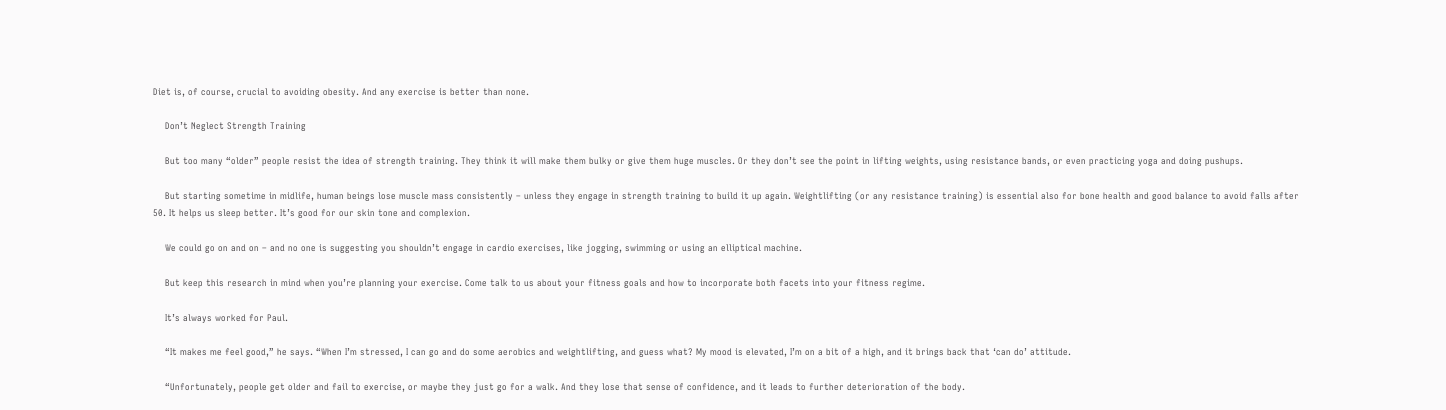Diet is, of course, crucial to avoiding obesity. And any exercise is better than none.

    Don’t Neglect Strength Training

    But too many “older” people resist the idea of strength training. They think it will make them bulky or give them huge muscles. Or they don’t see the point in lifting weights, using resistance bands, or even practicing yoga and doing pushups.

    But starting sometime in midlife, human beings lose muscle mass consistently – unless they engage in strength training to build it up again. Weightlifting (or any resistance training) is essential also for bone health and good balance to avoid falls after 50. It helps us sleep better. It’s good for our skin tone and complexion.

    We could go on and on – and no one is suggesting you shouldn’t engage in cardio exercises, like jogging, swimming or using an elliptical machine.

    But keep this research in mind when you’re planning your exercise. Come talk to us about your fitness goals and how to incorporate both facets into your fitness regime.

    It’s always worked for Paul.

    “It makes me feel good,” he says. “When I’m stressed, I can go and do some aerobics and weightlifting, and guess what? My mood is elevated, I’m on a bit of a high, and it brings back that ‘can do’ attitude.

    “Unfortunately, people get older and fail to exercise, or maybe they just go for a walk. And they lose that sense of confidence, and it leads to further deterioration of the body.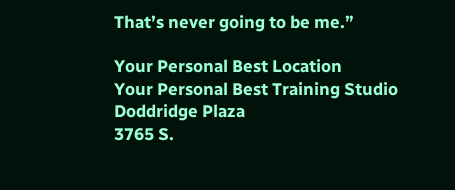That’s never going to be me.”

Your Personal Best Location
Your Personal Best Training Studio
Doddridge Plaza
3765 S.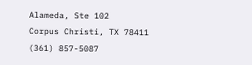Alameda, Ste 102
Corpus Christi, TX 78411
(361) 857-5087